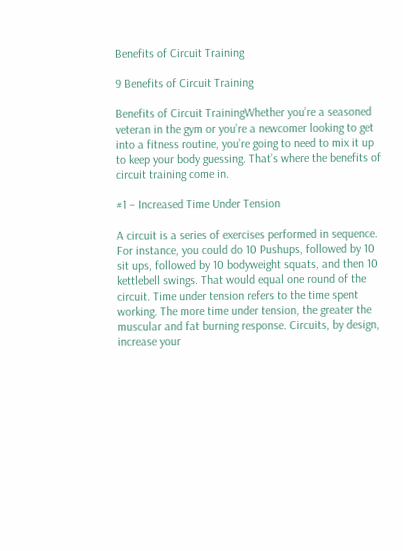Benefits of Circuit Training

9 Benefits of Circuit Training

Benefits of Circuit TrainingWhether you’re a seasoned veteran in the gym or you’re a newcomer looking to get into a fitness routine, you’re going to need to mix it up to keep your body guessing. That’s where the benefits of circuit training come in.

#1 – Increased Time Under Tension

A circuit is a series of exercises performed in sequence. For instance, you could do 10 Pushups, followed by 10 sit ups, followed by 10 bodyweight squats, and then 10 kettlebell swings. That would equal one round of the circuit. Time under tension refers to the time spent working. The more time under tension, the greater the muscular and fat burning response. Circuits, by design, increase your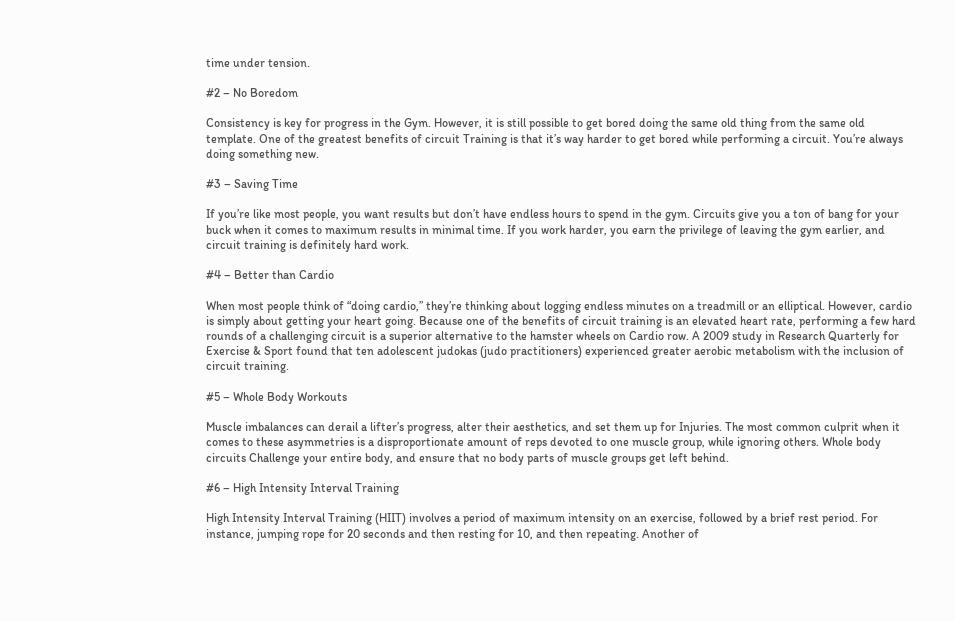time under tension.

#2 – No Boredom

Consistency is key for progress in the Gym. However, it is still possible to get bored doing the same old thing from the same old template. One of the greatest benefits of circuit Training is that it’s way harder to get bored while performing a circuit. You’re always doing something new.

#3 – Saving Time

If you’re like most people, you want results but don’t have endless hours to spend in the gym. Circuits give you a ton of bang for your buck when it comes to maximum results in minimal time. If you work harder, you earn the privilege of leaving the gym earlier, and circuit training is definitely hard work.

#4 – Better than Cardio

When most people think of “doing cardio,” they’re thinking about logging endless minutes on a treadmill or an elliptical. However, cardio is simply about getting your heart going. Because one of the benefits of circuit training is an elevated heart rate, performing a few hard rounds of a challenging circuit is a superior alternative to the hamster wheels on Cardio row. A 2009 study in Research Quarterly for Exercise & Sport found that ten adolescent judokas (judo practitioners) experienced greater aerobic metabolism with the inclusion of circuit training.

#5 – Whole Body Workouts

Muscle imbalances can derail a lifter’s progress, alter their aesthetics, and set them up for Injuries. The most common culprit when it comes to these asymmetries is a disproportionate amount of reps devoted to one muscle group, while ignoring others. Whole body circuits Challenge your entire body, and ensure that no body parts of muscle groups get left behind.

#6 – High Intensity Interval Training

High Intensity Interval Training (HIIT) involves a period of maximum intensity on an exercise, followed by a brief rest period. For instance, jumping rope for 20 seconds and then resting for 10, and then repeating. Another of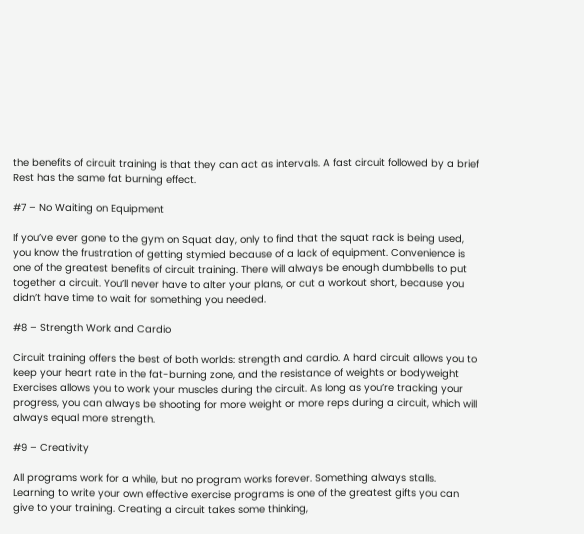the benefits of circuit training is that they can act as intervals. A fast circuit followed by a brief Rest has the same fat burning effect.

#7 – No Waiting on Equipment

If you’ve ever gone to the gym on Squat day, only to find that the squat rack is being used, you know the frustration of getting stymied because of a lack of equipment. Convenience is one of the greatest benefits of circuit training. There will always be enough dumbbells to put together a circuit. You’ll never have to alter your plans, or cut a workout short, because you didn’t have time to wait for something you needed.

#8 – Strength Work and Cardio

Circuit training offers the best of both worlds: strength and cardio. A hard circuit allows you to keep your heart rate in the fat-burning zone, and the resistance of weights or bodyweight Exercises allows you to work your muscles during the circuit. As long as you’re tracking your progress, you can always be shooting for more weight or more reps during a circuit, which will always equal more strength.

#9 – Creativity

All programs work for a while, but no program works forever. Something always stalls. Learning to write your own effective exercise programs is one of the greatest gifts you can give to your training. Creating a circuit takes some thinking,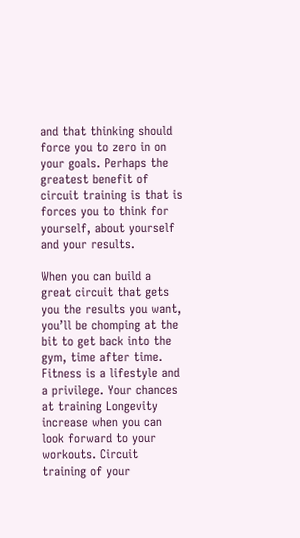and that thinking should force you to zero in on your goals. Perhaps the greatest benefit of circuit training is that is forces you to think for yourself, about yourself and your results.

When you can build a great circuit that gets you the results you want, you’ll be chomping at the bit to get back into the gym, time after time. Fitness is a lifestyle and a privilege. Your chances at training Longevity increase when you can look forward to your workouts. Circuit training of your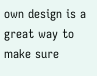own design is a great way to make sure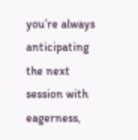you’re always anticipating the next session with eagerness,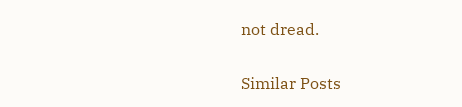not dread.

Similar Posts